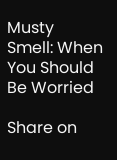Musty Smell: When You Should Be Worried

Share on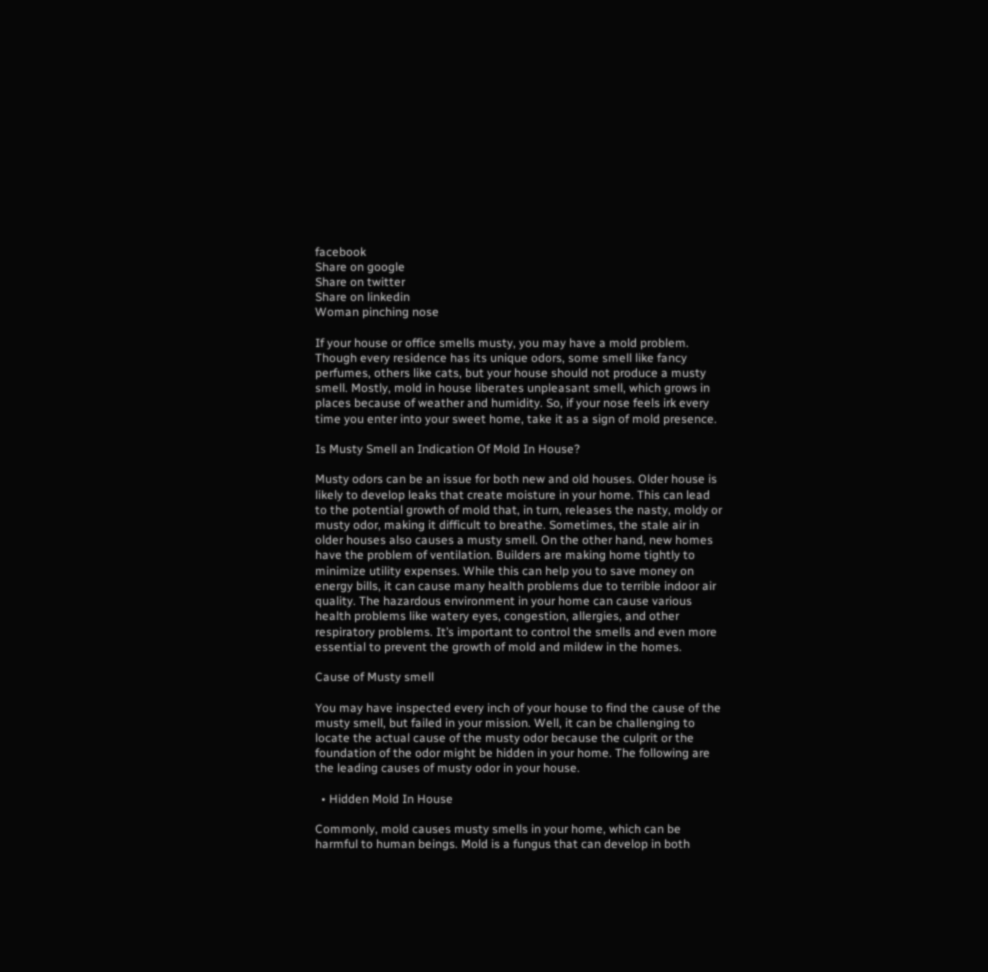facebook
Share on google
Share on twitter
Share on linkedin
Woman pinching nose

If your house or office smells musty, you may have a mold problem. Though every residence has its unique odors, some smell like fancy perfumes, others like cats, but your house should not produce a musty smell. Mostly, mold in house liberates unpleasant smell, which grows in places because of weather and humidity. So, if your nose feels irk every time you enter into your sweet home, take it as a sign of mold presence.

Is Musty Smell an Indication Of Mold In House?

Musty odors can be an issue for both new and old houses. Older house is likely to develop leaks that create moisture in your home. This can lead to the potential growth of mold that, in turn, releases the nasty, moldy or musty odor, making it difficult to breathe. Sometimes, the stale air in older houses also causes a musty smell. On the other hand, new homes have the problem of ventilation. Builders are making home tightly to minimize utility expenses. While this can help you to save money on energy bills, it can cause many health problems due to terrible indoor air quality. The hazardous environment in your home can cause various health problems like watery eyes, congestion, allergies, and other respiratory problems. It’s important to control the smells and even more essential to prevent the growth of mold and mildew in the homes.

Cause of Musty smell

You may have inspected every inch of your house to find the cause of the musty smell, but failed in your mission. Well, it can be challenging to locate the actual cause of the musty odor because the culprit or the foundation of the odor might be hidden in your home. The following are the leading causes of musty odor in your house.

  • Hidden Mold In House

Commonly, mold causes musty smells in your home, which can be harmful to human beings. Mold is a fungus that can develop in both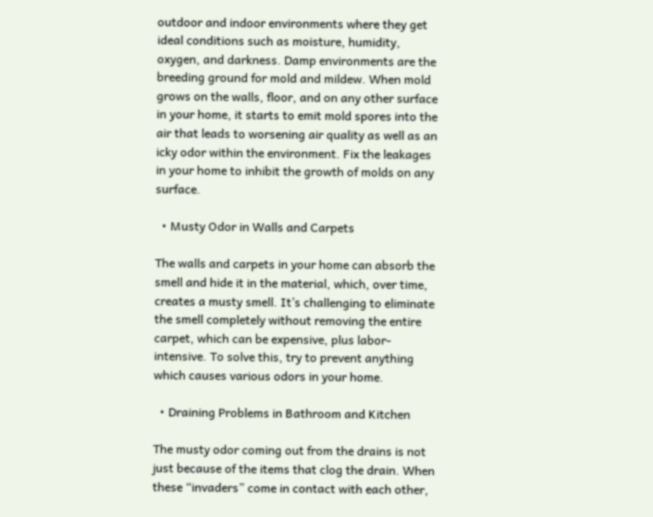outdoor and indoor environments where they get ideal conditions such as moisture, humidity, oxygen, and darkness. Damp environments are the breeding ground for mold and mildew. When mold grows on the walls, floor, and on any other surface in your home, it starts to emit mold spores into the air that leads to worsening air quality as well as an icky odor within the environment. Fix the leakages in your home to inhibit the growth of molds on any surface.

  • Musty Odor in Walls and Carpets

The walls and carpets in your home can absorb the smell and hide it in the material, which, over time, creates a musty smell. It’s challenging to eliminate the smell completely without removing the entire carpet, which can be expensive, plus labor-intensive. To solve this, try to prevent anything which causes various odors in your home.

  • Draining Problems in Bathroom and Kitchen

The musty odor coming out from the drains is not just because of the items that clog the drain. When these “invaders” come in contact with each other,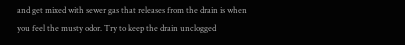and get mixed with sewer gas that releases from the drain is when you feel the musty odor. Try to keep the drain unclogged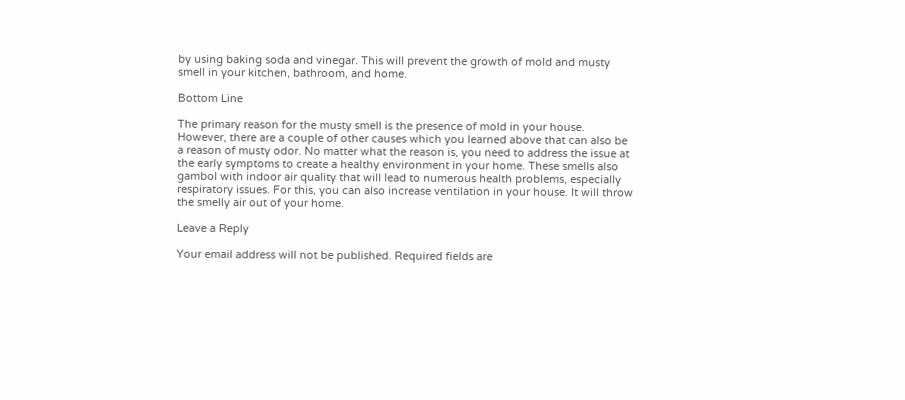by using baking soda and vinegar. This will prevent the growth of mold and musty smell in your kitchen, bathroom, and home.

Bottom Line

The primary reason for the musty smell is the presence of mold in your house. However, there are a couple of other causes which you learned above that can also be a reason of musty odor. No matter what the reason is, you need to address the issue at the early symptoms to create a healthy environment in your home. These smells also gambol with indoor air quality that will lead to numerous health problems, especially respiratory issues. For this, you can also increase ventilation in your house. It will throw the smelly air out of your home.

Leave a Reply

Your email address will not be published. Required fields are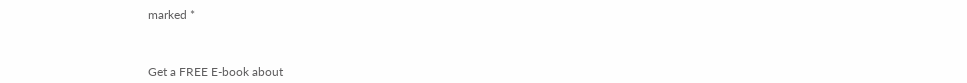marked *



Get a FREE E-book about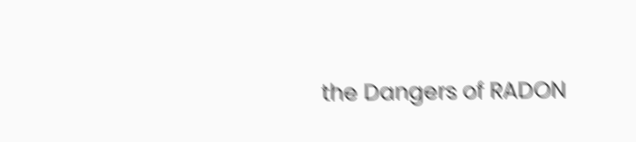the Dangers of RADON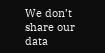We don’t share our data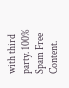with third party. 100% Spam Free Content.